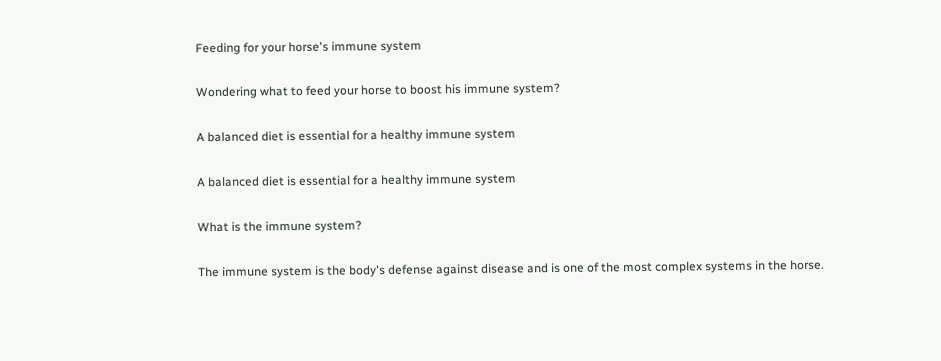Feeding for your horse's immune system

Wondering what to feed your horse to boost his immune system?

A balanced diet is essential for a healthy immune system

A balanced diet is essential for a healthy immune system

What is the immune system?

The immune system is the body's defense against disease and is one of the most complex systems in the horse.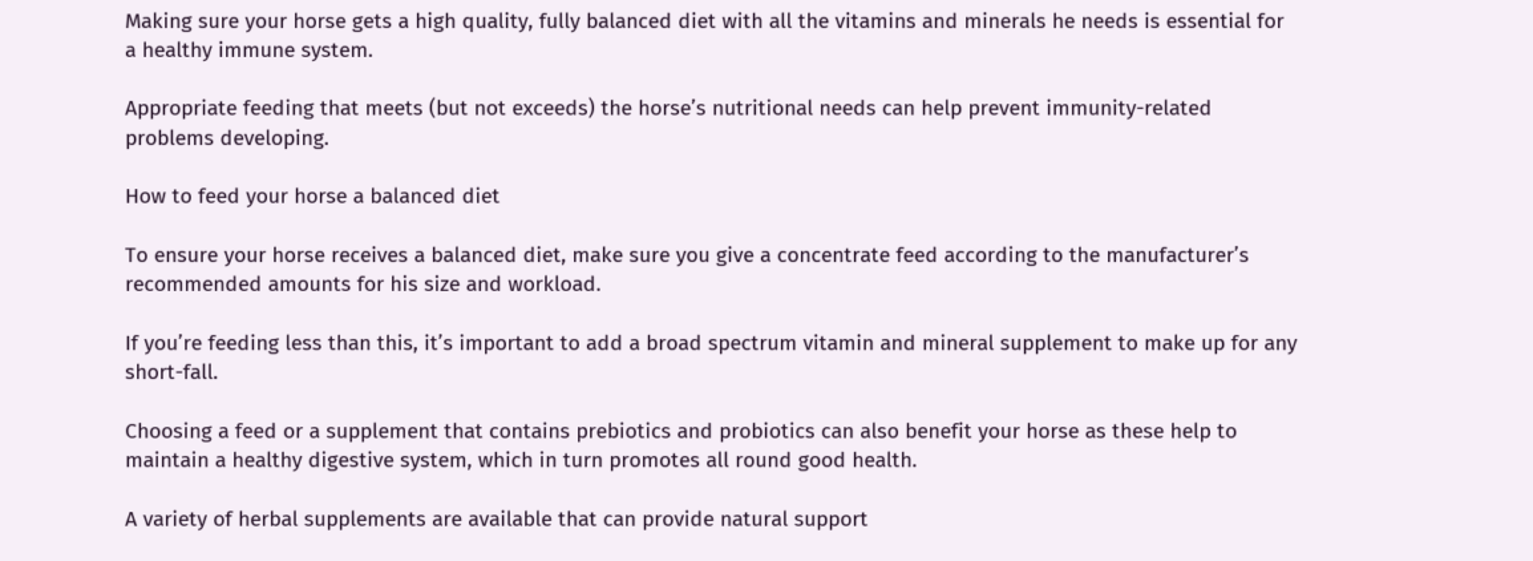Making sure your horse gets a high quality, fully balanced diet with all the vitamins and minerals he needs is essential for a healthy immune system.

Appropriate feeding that meets (but not exceeds) the horse’s nutritional needs can help prevent immunity-related problems developing.

How to feed your horse a balanced diet

To ensure your horse receives a balanced diet, make sure you give a concentrate feed according to the manufacturer’s recommended amounts for his size and workload.

If you’re feeding less than this, it’s important to add a broad spectrum vitamin and mineral supplement to make up for any short-fall.

Choosing a feed or a supplement that contains prebiotics and probiotics can also benefit your horse as these help to maintain a healthy digestive system, which in turn promotes all round good health.

A variety of herbal supplements are available that can provide natural support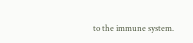to the immune system.